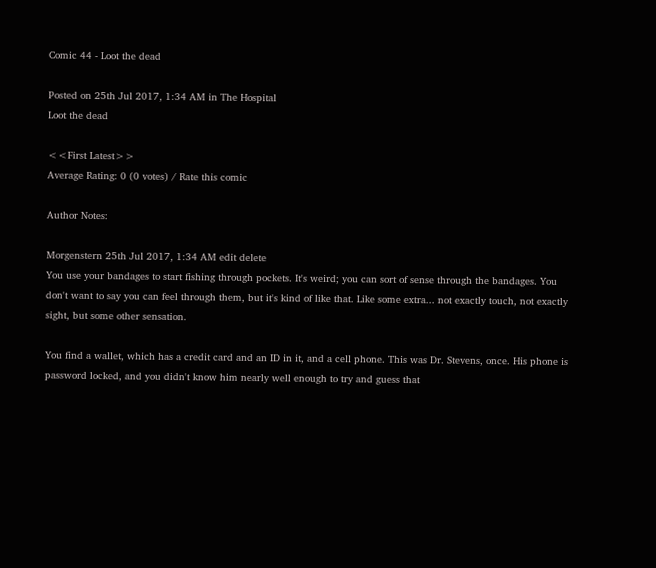Comic 44 - Loot the dead

Posted on 25th Jul 2017, 1:34 AM in The Hospital
Loot the dead

<<First Latest>>
Average Rating: 0 (0 votes) / Rate this comic

Author Notes:

Morgenstern 25th Jul 2017, 1:34 AM edit delete
You use your bandages to start fishing through pockets. It's weird; you can sort of sense through the bandages. You don't want to say you can feel through them, but it's kind of like that. Like some extra... not exactly touch, not exactly sight, but some other sensation.

You find a wallet, which has a credit card and an ID in it, and a cell phone. This was Dr. Stevens, once. His phone is password locked, and you didn't know him nearly well enough to try and guess that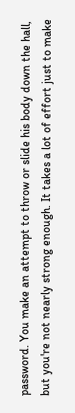password. You make an attempt to throw or slide his body down the hall, but you're not nearly strong enough. It takes a lot of effort just to make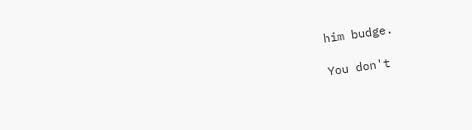him budge.

You don't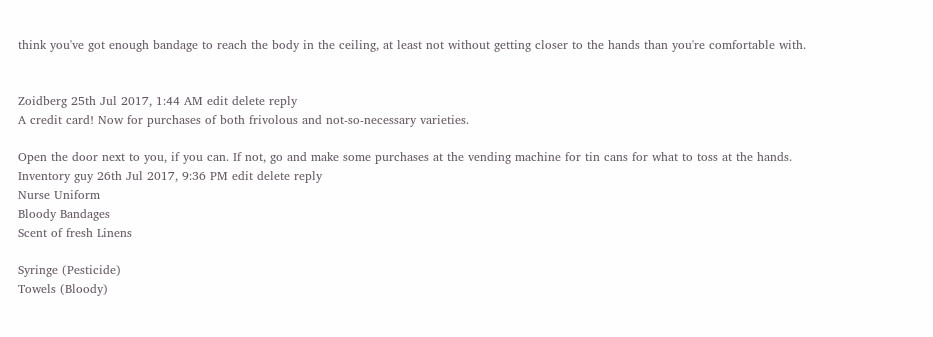think you've got enough bandage to reach the body in the ceiling, at least not without getting closer to the hands than you're comfortable with.


Zoidberg 25th Jul 2017, 1:44 AM edit delete reply
A credit card! Now for purchases of both frivolous and not-so-necessary varieties.

Open the door next to you, if you can. If not, go and make some purchases at the vending machine for tin cans for what to toss at the hands.
Inventory guy 26th Jul 2017, 9:36 PM edit delete reply
Nurse Uniform
Bloody Bandages
Scent of fresh Linens

Syringe (Pesticide)
Towels (Bloody)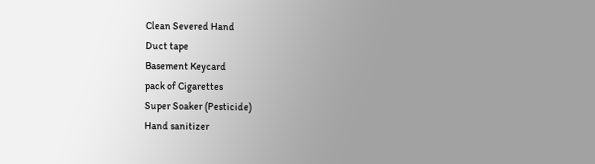Clean Severed Hand
Duct tape
Basement Keycard
pack of Cigarettes
Super Soaker (Pesticide)
Hand sanitizer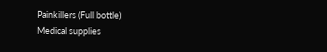Painkillers (Full bottle)
Medical supplies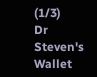(1/3)
Dr Steven's Wallet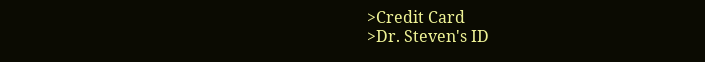>Credit Card
>Dr. Steven's ID